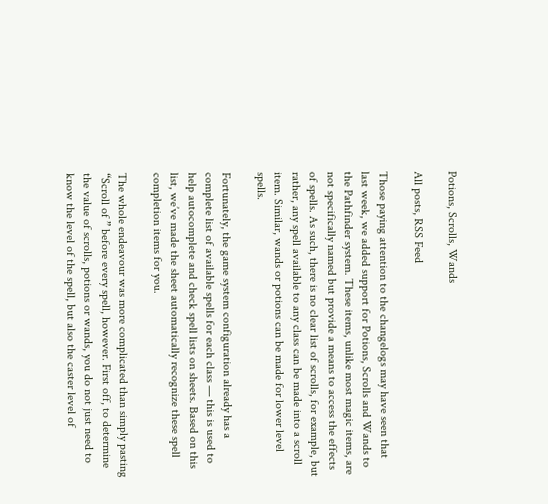Potions, Scrolls, Wands

All posts, RSS Feed

Those paying attention to the changelogs may have seen that last week, we added support for Potions, Scrolls and Wands to the Pathfinder system. These items, unlike most magic items, are not specifically named but provide a means to access the effects of spells. As such, there is no clear list of scrolls, for example, but rather, any spell available to any class can be made into a scroll item. Similar, wands or potions can be made for lower level spells.

Fortunately, the game system configuration already has a complete list of available spells for each class — this is used to help autocomplete and check spell lists on sheets. Based on this list, we’ve made the sheet automatically recognize these spell completion items for you.

The whole endeavour was more complicated than simply pasting “Scroll of ” before every spell, however. First off, to determine the value of scrolls, potions or wands, you do not just need to know the level of the spell, but also the caster level of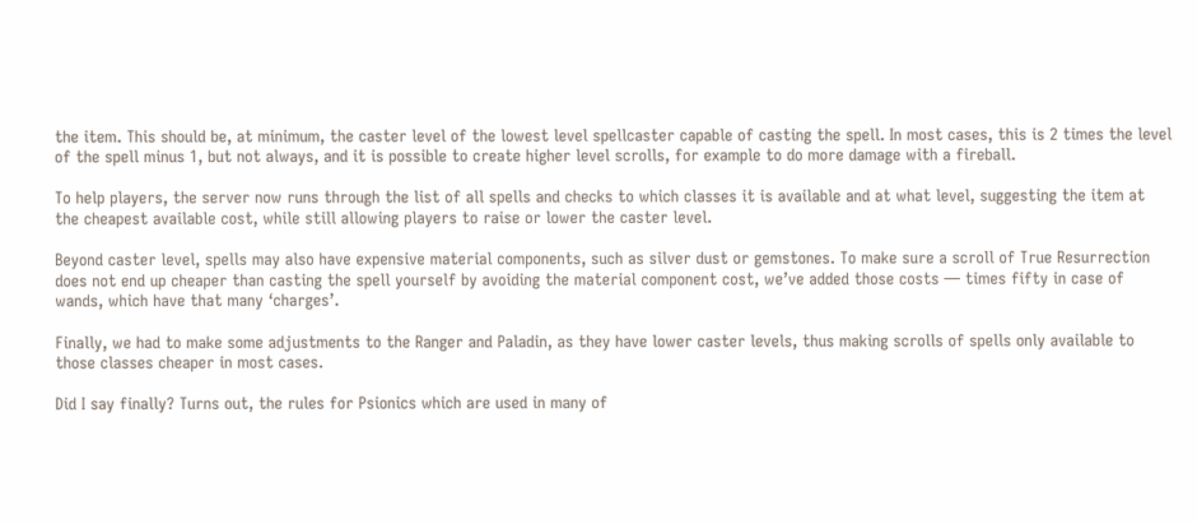the item. This should be, at minimum, the caster level of the lowest level spellcaster capable of casting the spell. In most cases, this is 2 times the level of the spell minus 1, but not always, and it is possible to create higher level scrolls, for example to do more damage with a fireball.

To help players, the server now runs through the list of all spells and checks to which classes it is available and at what level, suggesting the item at the cheapest available cost, while still allowing players to raise or lower the caster level.

Beyond caster level, spells may also have expensive material components, such as silver dust or gemstones. To make sure a scroll of True Resurrection does not end up cheaper than casting the spell yourself by avoiding the material component cost, we’ve added those costs — times fifty in case of wands, which have that many ‘charges’.

Finally, we had to make some adjustments to the Ranger and Paladin, as they have lower caster levels, thus making scrolls of spells only available to those classes cheaper in most cases.

Did I say finally? Turns out, the rules for Psionics which are used in many of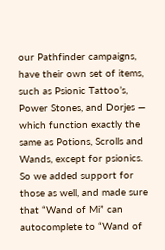our Pathfinder campaigns, have their own set of items, such as Psionic Tattoo’s, Power Stones, and Dorjes — which function exactly the same as Potions, Scrolls and Wands, except for psionics. So we added support for those as well, and made sure that “Wand of Mi” can autocomplete to “Wand of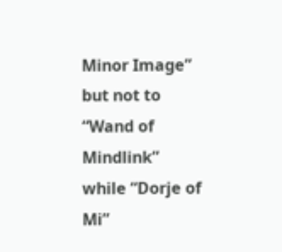Minor Image” but not to “Wand of Mindlink” while “Dorje of Mi”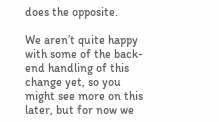does the opposite.

We aren’t quite happy with some of the back-end handling of this change yet, so you might see more on this later, but for now we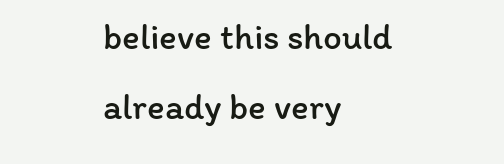believe this should already be very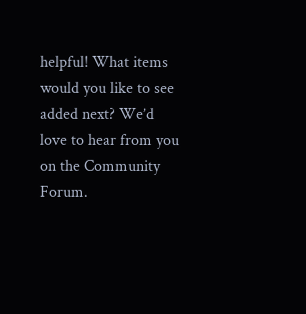helpful! What items would you like to see added next? We’d love to hear from you on the Community Forum.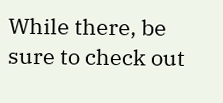While there, be sure to check out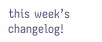this week’s changelog!